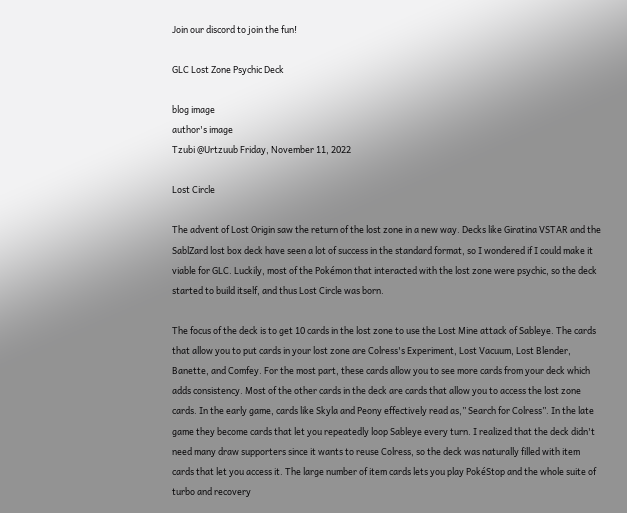Join our discord to join the fun!

GLC Lost Zone Psychic Deck

blog image
author's image
Tzubi @Urtzuub Friday, November 11, 2022

Lost Circle

The advent of Lost Origin saw the return of the lost zone in a new way. Decks like Giratina VSTAR and the SablZard lost box deck have seen a lot of success in the standard format, so I wondered if I could make it viable for GLC. Luckily, most of the Pokémon that interacted with the lost zone were psychic, so the deck started to build itself, and thus Lost Circle was born.

The focus of the deck is to get 10 cards in the lost zone to use the Lost Mine attack of Sableye. The cards that allow you to put cards in your lost zone are Colress's Experiment, Lost Vacuum, Lost Blender, Banette, and Comfey. For the most part, these cards allow you to see more cards from your deck which adds consistency. Most of the other cards in the deck are cards that allow you to access the lost zone cards. In the early game, cards like Skyla and Peony effectively read as,” Search for Colress”. In the late game they become cards that let you repeatedly loop Sableye every turn. I realized that the deck didn't need many draw supporters since it wants to reuse Colress, so the deck was naturally filled with item cards that let you access it. The large number of item cards lets you play PokéStop and the whole suite of turbo and recovery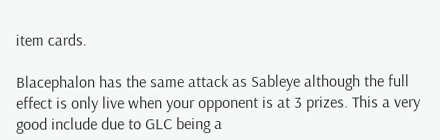item cards.

Blacephalon has the same attack as Sableye although the full effect is only live when your opponent is at 3 prizes. This a very good include due to GLC being a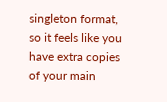singleton format, so it feels like you have extra copies of your main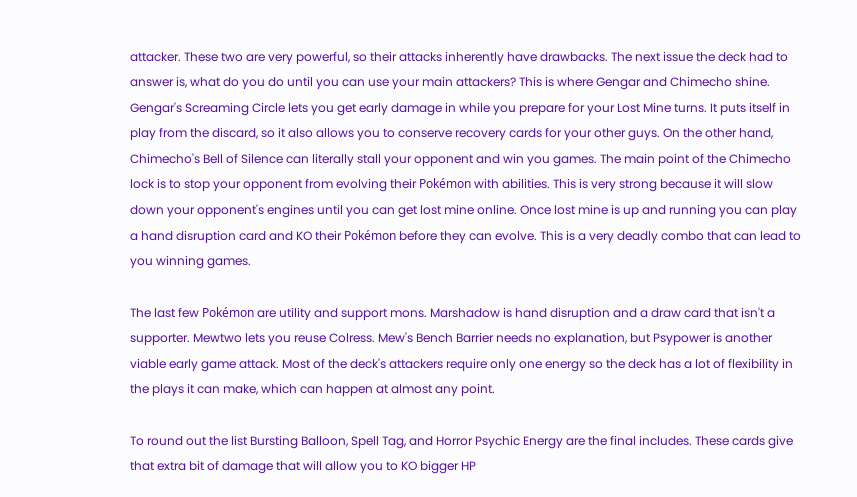attacker. These two are very powerful, so their attacks inherently have drawbacks. The next issue the deck had to answer is, what do you do until you can use your main attackers? This is where Gengar and Chimecho shine. Gengar's Screaming Circle lets you get early damage in while you prepare for your Lost Mine turns. It puts itself in play from the discard, so it also allows you to conserve recovery cards for your other guys. On the other hand, Chimecho's Bell of Silence can literally stall your opponent and win you games. The main point of the Chimecho lock is to stop your opponent from evolving their Pokémon with abilities. This is very strong because it will slow down your opponent's engines until you can get lost mine online. Once lost mine is up and running you can play a hand disruption card and KO their Pokémon before they can evolve. This is a very deadly combo that can lead to you winning games.

The last few Pokémon are utility and support mons. Marshadow is hand disruption and a draw card that isn't a supporter. Mewtwo lets you reuse Colress. Mew's Bench Barrier needs no explanation, but Psypower is another viable early game attack. Most of the deck's attackers require only one energy so the deck has a lot of flexibility in the plays it can make, which can happen at almost any point.

To round out the list Bursting Balloon, Spell Tag, and Horror Psychic Energy are the final includes. These cards give that extra bit of damage that will allow you to KO bigger HP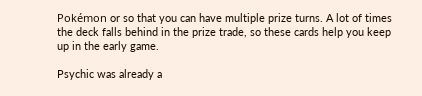Pokémon or so that you can have multiple prize turns. A lot of times the deck falls behind in the prize trade, so these cards help you keep up in the early game.

Psychic was already a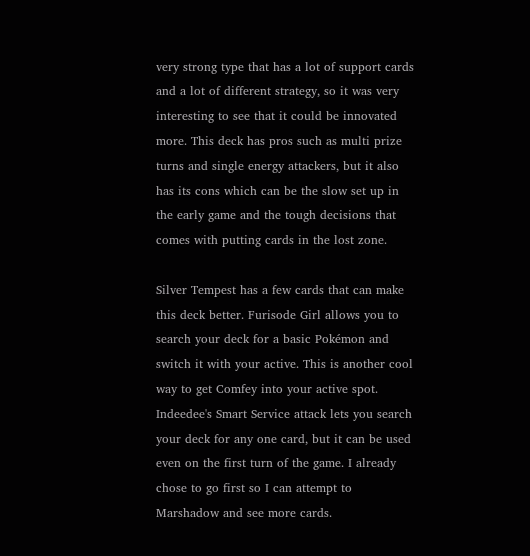very strong type that has a lot of support cards and a lot of different strategy, so it was very interesting to see that it could be innovated more. This deck has pros such as multi prize turns and single energy attackers, but it also has its cons which can be the slow set up in the early game and the tough decisions that comes with putting cards in the lost zone.

Silver Tempest has a few cards that can make this deck better. Furisode Girl allows you to search your deck for a basic Pokémon and switch it with your active. This is another cool way to get Comfey into your active spot. Indeedee's Smart Service attack lets you search your deck for any one card, but it can be used even on the first turn of the game. I already chose to go first so I can attempt to Marshadow and see more cards.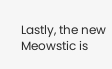Lastly, the new Meowstic is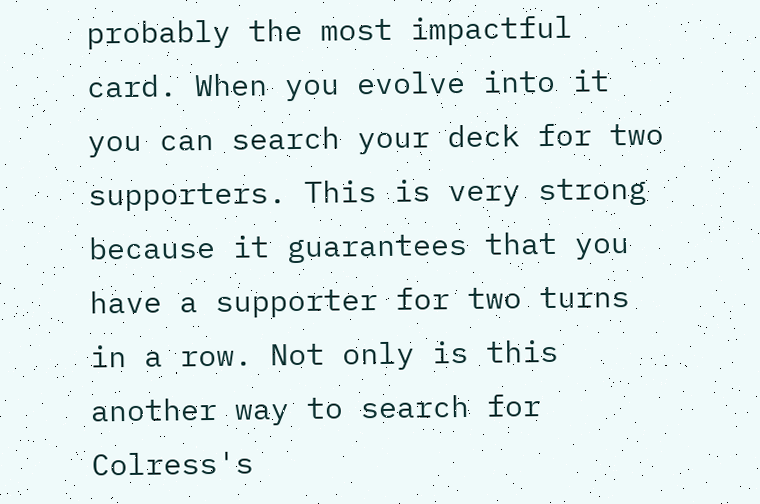probably the most impactful card. When you evolve into it you can search your deck for two supporters. This is very strong because it guarantees that you have a supporter for two turns in a row. Not only is this another way to search for Colress's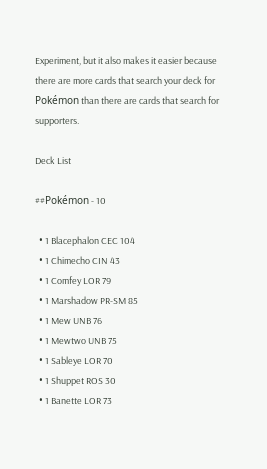Experiment, but it also makes it easier because there are more cards that search your deck for Pokémon than there are cards that search for supporters.

Deck List

##Pokémon - 10

  • 1 Blacephalon CEC 104
  • 1 Chimecho CIN 43
  • 1 Comfey LOR 79
  • 1 Marshadow PR-SM 85
  • 1 Mew UNB 76
  • 1 Mewtwo UNB 75
  • 1 Sableye LOR 70
  • 1 Shuppet ROS 30
  • 1 Banette LOR 73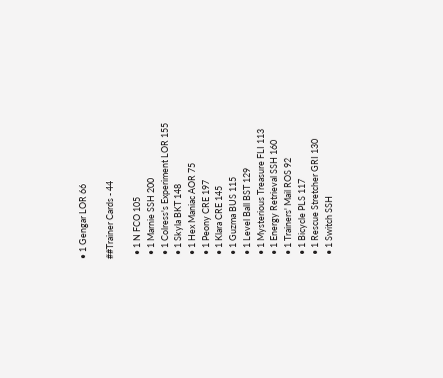• 1 Gengar LOR 66

##Trainer Cards - 44

  • 1 N FCO 105
  • 1 Marnie SSH 200
  • 1 Colress's Experiment LOR 155
  • 1 Skyla BKT 148
  • 1 Hex Maniac AOR 75
  • 1 Peony CRE 197
  • 1 Klara CRE 145
  • 1 Guzma BUS 115
  • 1 Level Ball BST 129
  • 1 Mysterious Treasure FLI 113
  • 1 Energy Retrieval SSH 160
  • 1 Trainers' Mail ROS 92
  • 1 Bicycle PLS 117
  • 1 Rescue Stretcher GRI 130
  • 1 Switch SSH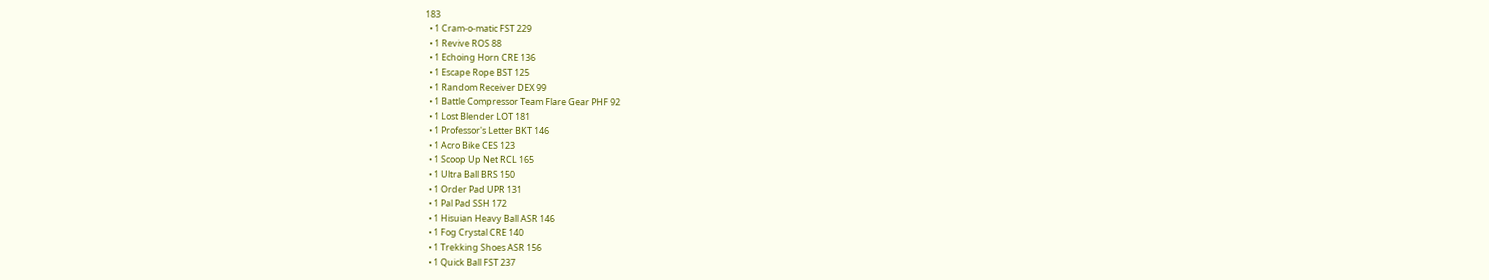183
  • 1 Cram-o-matic FST 229
  • 1 Revive ROS 88
  • 1 Echoing Horn CRE 136
  • 1 Escape Rope BST 125
  • 1 Random Receiver DEX 99
  • 1 Battle Compressor Team Flare Gear PHF 92
  • 1 Lost Blender LOT 181
  • 1 Professor's Letter BKT 146
  • 1 Acro Bike CES 123
  • 1 Scoop Up Net RCL 165
  • 1 Ultra Ball BRS 150
  • 1 Order Pad UPR 131
  • 1 Pal Pad SSH 172
  • 1 Hisuian Heavy Ball ASR 146
  • 1 Fog Crystal CRE 140
  • 1 Trekking Shoes ASR 156
  • 1 Quick Ball FST 237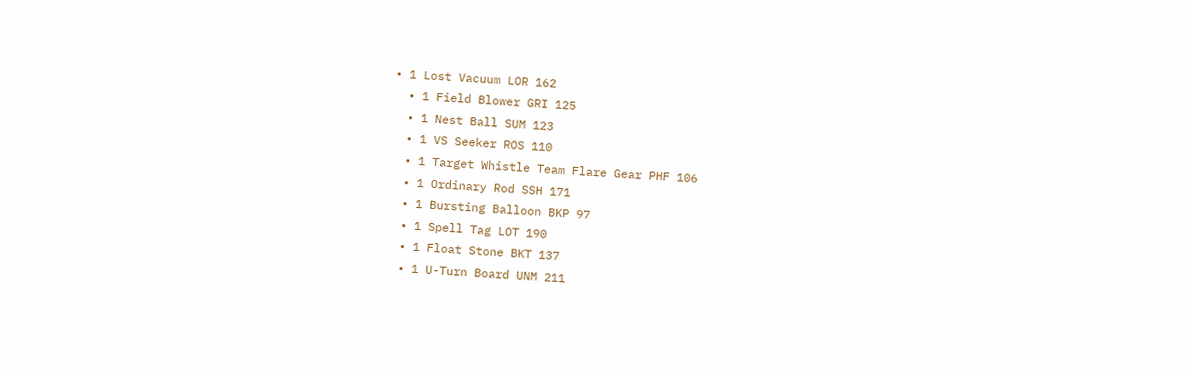• 1 Lost Vacuum LOR 162
  • 1 Field Blower GRI 125
  • 1 Nest Ball SUM 123
  • 1 VS Seeker ROS 110
  • 1 Target Whistle Team Flare Gear PHF 106
  • 1 Ordinary Rod SSH 171
  • 1 Bursting Balloon BKP 97
  • 1 Spell Tag LOT 190
  • 1 Float Stone BKT 137
  • 1 U-Turn Board UNM 211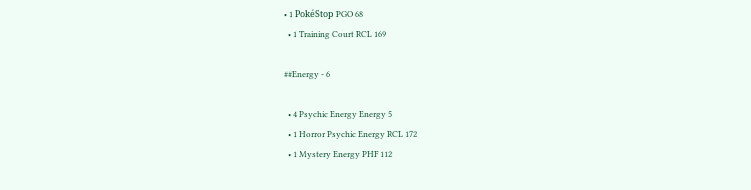• 1 PokéStop PGO 68
  • 1 Training Court RCL 169

##Energy - 6

  • 4 Psychic Energy Energy 5
  • 1 Horror Psychic Energy RCL 172
  • 1 Mystery Energy PHF 112